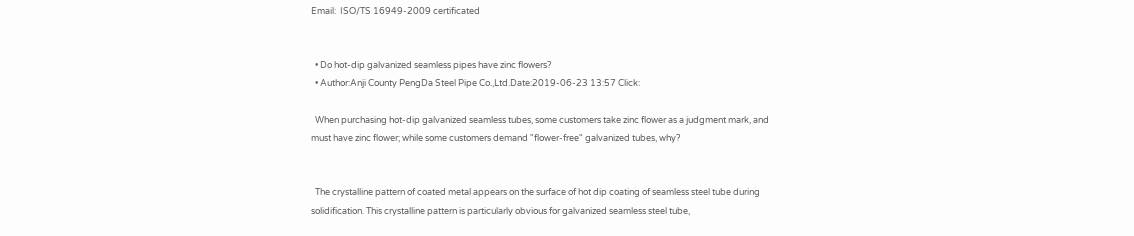Email:  ISO/TS 16949-2009 certificated


  • Do hot-dip galvanized seamless pipes have zinc flowers?
  • Author:Anji County PengDa Steel Pipe Co.,Ltd.Date:2019-06-23 13:57 Click:

  When purchasing hot-dip galvanized seamless tubes, some customers take zinc flower as a judgment mark, and must have zinc flower; while some customers demand "flower-free" galvanized tubes, why?


  The crystalline pattern of coated metal appears on the surface of hot dip coating of seamless steel tube during solidification. This crystalline pattern is particularly obvious for galvanized seamless steel tube,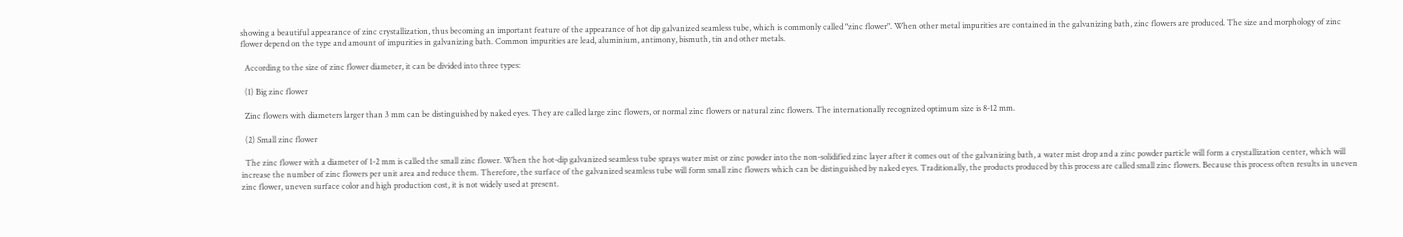showing a beautiful appearance of zinc crystallization, thus becoming an important feature of the appearance of hot dip galvanized seamless tube, which is commonly called "zinc flower". When other metal impurities are contained in the galvanizing bath, zinc flowers are produced. The size and morphology of zinc flower depend on the type and amount of impurities in galvanizing bath. Common impurities are lead, aluminium, antimony, bismuth, tin and other metals.

  According to the size of zinc flower diameter, it can be divided into three types:

  (1) Big zinc flower

  Zinc flowers with diameters larger than 3 mm can be distinguished by naked eyes. They are called large zinc flowers, or normal zinc flowers or natural zinc flowers. The internationally recognized optimum size is 8-12 mm.

  (2) Small zinc flower

  The zinc flower with a diameter of 1-2 mm is called the small zinc flower. When the hot-dip galvanized seamless tube sprays water mist or zinc powder into the non-solidified zinc layer after it comes out of the galvanizing bath, a water mist drop and a zinc powder particle will form a crystallization center, which will increase the number of zinc flowers per unit area and reduce them. Therefore, the surface of the galvanized seamless tube will form small zinc flowers which can be distinguished by naked eyes. Traditionally, the products produced by this process are called small zinc flowers. Because this process often results in uneven zinc flower, uneven surface color and high production cost, it is not widely used at present.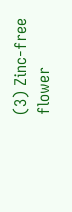(3) Zinc-free flower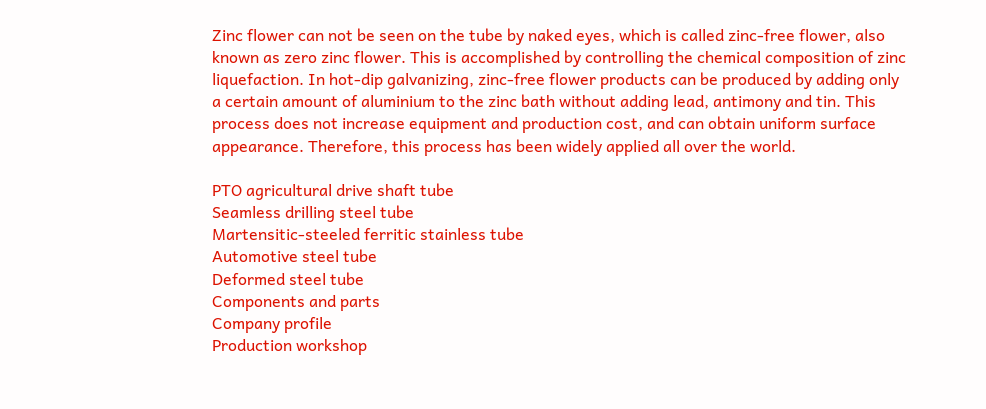Zinc flower can not be seen on the tube by naked eyes, which is called zinc-free flower, also known as zero zinc flower. This is accomplished by controlling the chemical composition of zinc liquefaction. In hot-dip galvanizing, zinc-free flower products can be produced by adding only a certain amount of aluminium to the zinc bath without adding lead, antimony and tin. This process does not increase equipment and production cost, and can obtain uniform surface appearance. Therefore, this process has been widely applied all over the world.

PTO agricultural drive shaft tube
Seamless drilling steel tube
Martensitic-steeled ferritic stainless tube
Automotive steel tube
Deformed steel tube
Components and parts
Company profile
Production workshop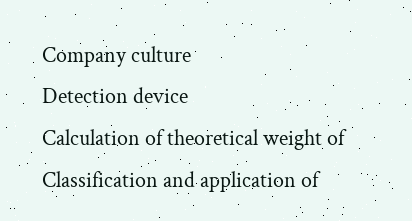Company culture
Detection device
Calculation of theoretical weight of
Classification and application of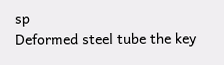sp
Deformed steel tube the key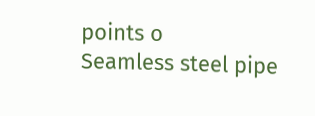points o
Seamless steel pipe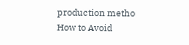production metho
How to Avoid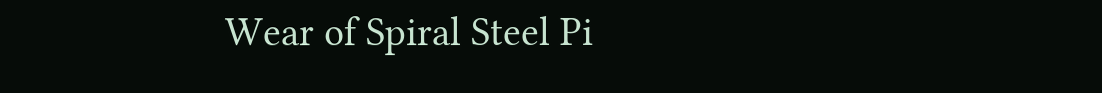Wear of Spiral Steel Pi